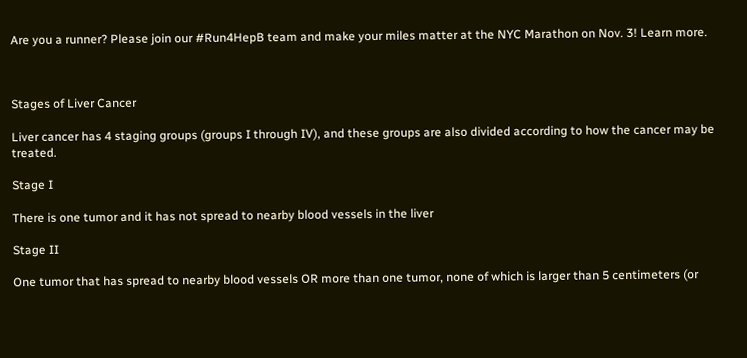Are you a runner? Please join our #Run4HepB team and make your miles matter at the NYC Marathon on Nov. 3! Learn more.



Stages of Liver Cancer

Liver cancer has 4 staging groups (groups I through IV), and these groups are also divided according to how the cancer may be treated.

Stage I

There is one tumor and it has not spread to nearby blood vessels in the liver

Stage II

One tumor that has spread to nearby blood vessels OR more than one tumor, none of which is larger than 5 centimeters (or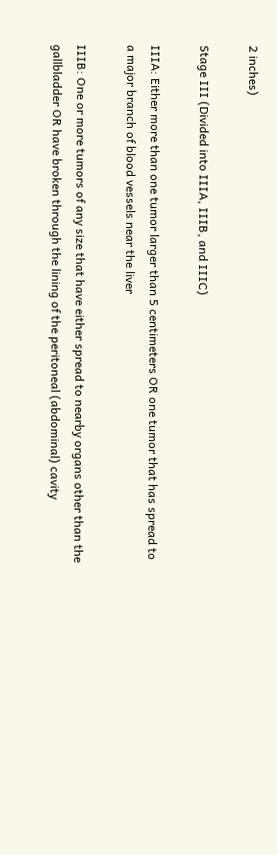2 inches)

Stage III (Divided into IIIA, IIIB, and IIIC)

IIIA: Either more than one tumor larger than 5 centimeters OR one tumor that has spread to a major branch of blood vessels near the liver

IIIB: One or more tumors of any size that have either spread to nearby organs other than the gallbladder OR have broken through the lining of the peritoneal (abdominal) cavity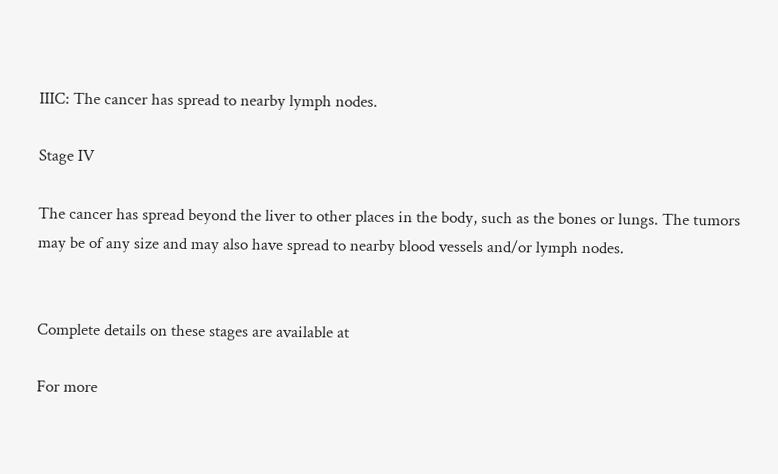IIIC: The cancer has spread to nearby lymph nodes.

Stage IV

The cancer has spread beyond the liver to other places in the body, such as the bones or lungs. The tumors may be of any size and may also have spread to nearby blood vessels and/or lymph nodes.


Complete details on these stages are available at

For more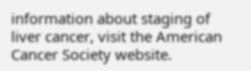information about staging of liver cancer, visit the American Cancer Society website.